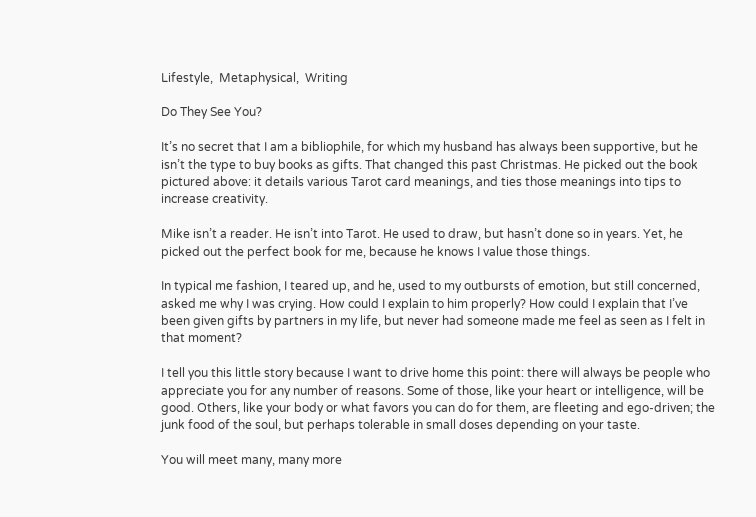Lifestyle,  Metaphysical,  Writing

Do They See You?

It’s no secret that I am a bibliophile, for which my husband has always been supportive, but he isn’t the type to buy books as gifts. That changed this past Christmas. He picked out the book pictured above: it details various Tarot card meanings, and ties those meanings into tips to increase creativity.

Mike isn’t a reader. He isn’t into Tarot. He used to draw, but hasn’t done so in years. Yet, he picked out the perfect book for me, because he knows I value those things.

In typical me fashion, I teared up, and he, used to my outbursts of emotion, but still concerned, asked me why I was crying. How could I explain to him properly? How could I explain that I’ve been given gifts by partners in my life, but never had someone made me feel as seen as I felt in that moment?

I tell you this little story because I want to drive home this point: there will always be people who appreciate you for any number of reasons. Some of those, like your heart or intelligence, will be good. Others, like your body or what favors you can do for them, are fleeting and ego-driven; the junk food of the soul, but perhaps tolerable in small doses depending on your taste.

You will meet many, many more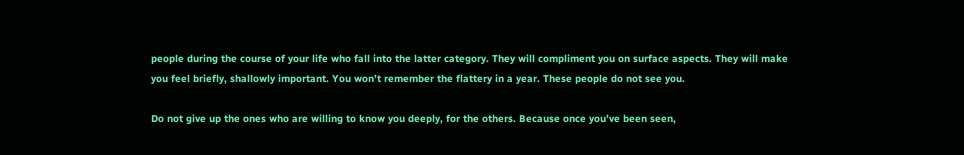people during the course of your life who fall into the latter category. They will compliment you on surface aspects. They will make you feel briefly, shallowly important. You won’t remember the flattery in a year. These people do not see you.

Do not give up the ones who are willing to know you deeply, for the others. Because once you’ve been seen,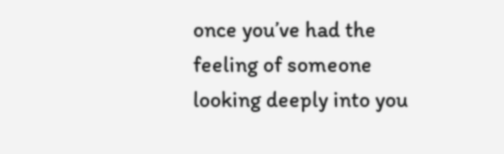once you’ve had the feeling of someone looking deeply into you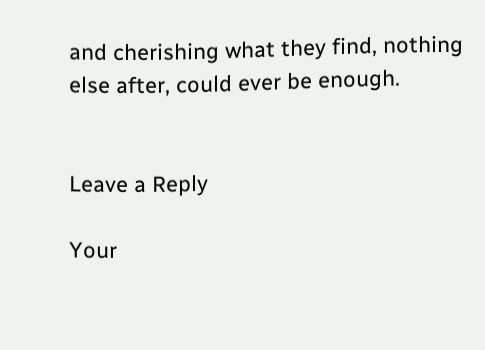and cherishing what they find, nothing else after, could ever be enough.


Leave a Reply

Your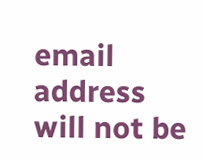email address will not be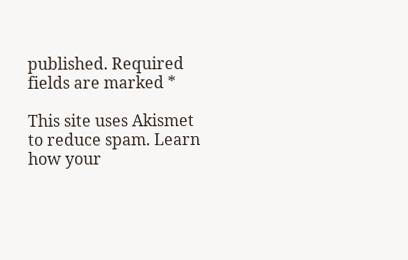published. Required fields are marked *

This site uses Akismet to reduce spam. Learn how your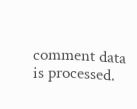comment data is processed.